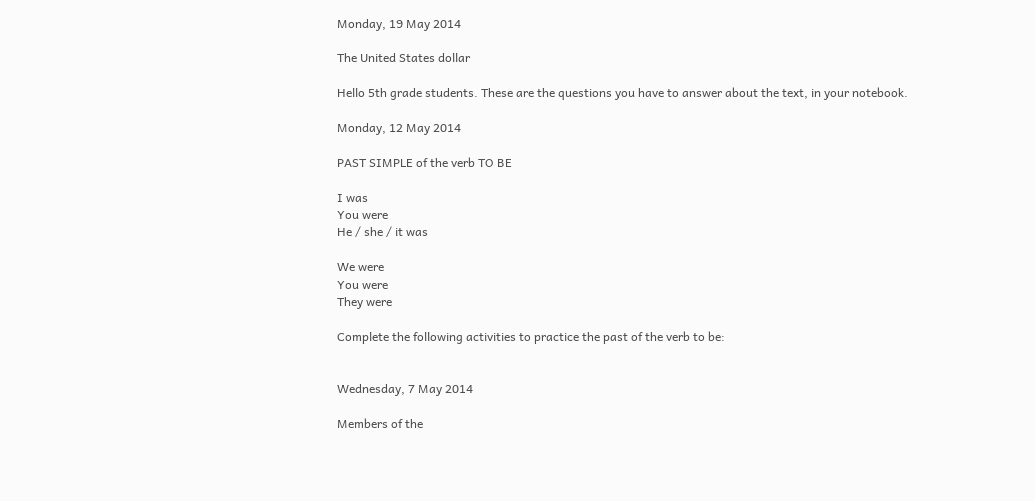Monday, 19 May 2014

The United States dollar

Hello 5th grade students. These are the questions you have to answer about the text, in your notebook.

Monday, 12 May 2014

PAST SIMPLE of the verb TO BE

I was
You were
He / she / it was

We were
You were
They were

Complete the following activities to practice the past of the verb to be:


Wednesday, 7 May 2014

Members of the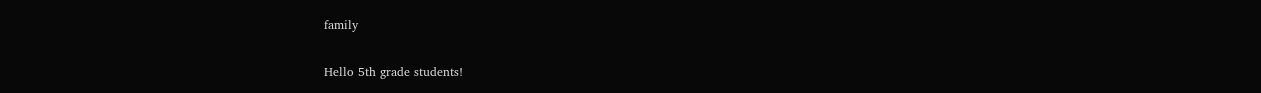family

Hello 5th grade students!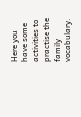Here you have some activities to practise the family vocabulary.